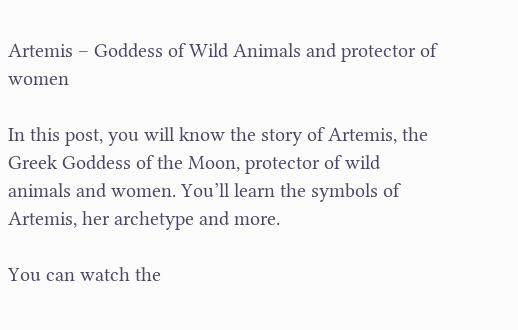Artemis – Goddess of Wild Animals and protector of women

In this post, you will know the story of Artemis, the Greek Goddess of the Moon, protector of wild animals and women. You’ll learn the symbols of Artemis, her archetype and more.

You can watch the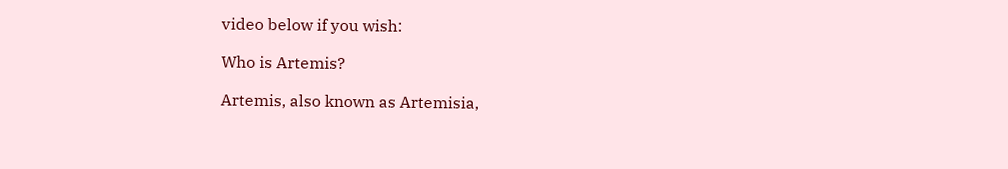video below if you wish:

Who is Artemis?

Artemis, also known as Artemisia,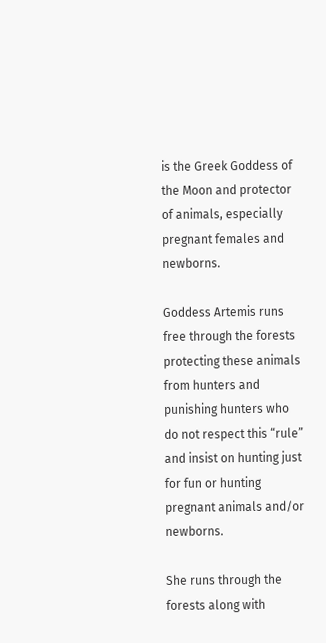is the Greek Goddess of the Moon and protector of animals, especially pregnant females and newborns.

Goddess Artemis runs free through the forests protecting these animals from hunters and punishing hunters who do not respect this “rule” and insist on hunting just for fun or hunting pregnant animals and/or newborns.

She runs through the forests along with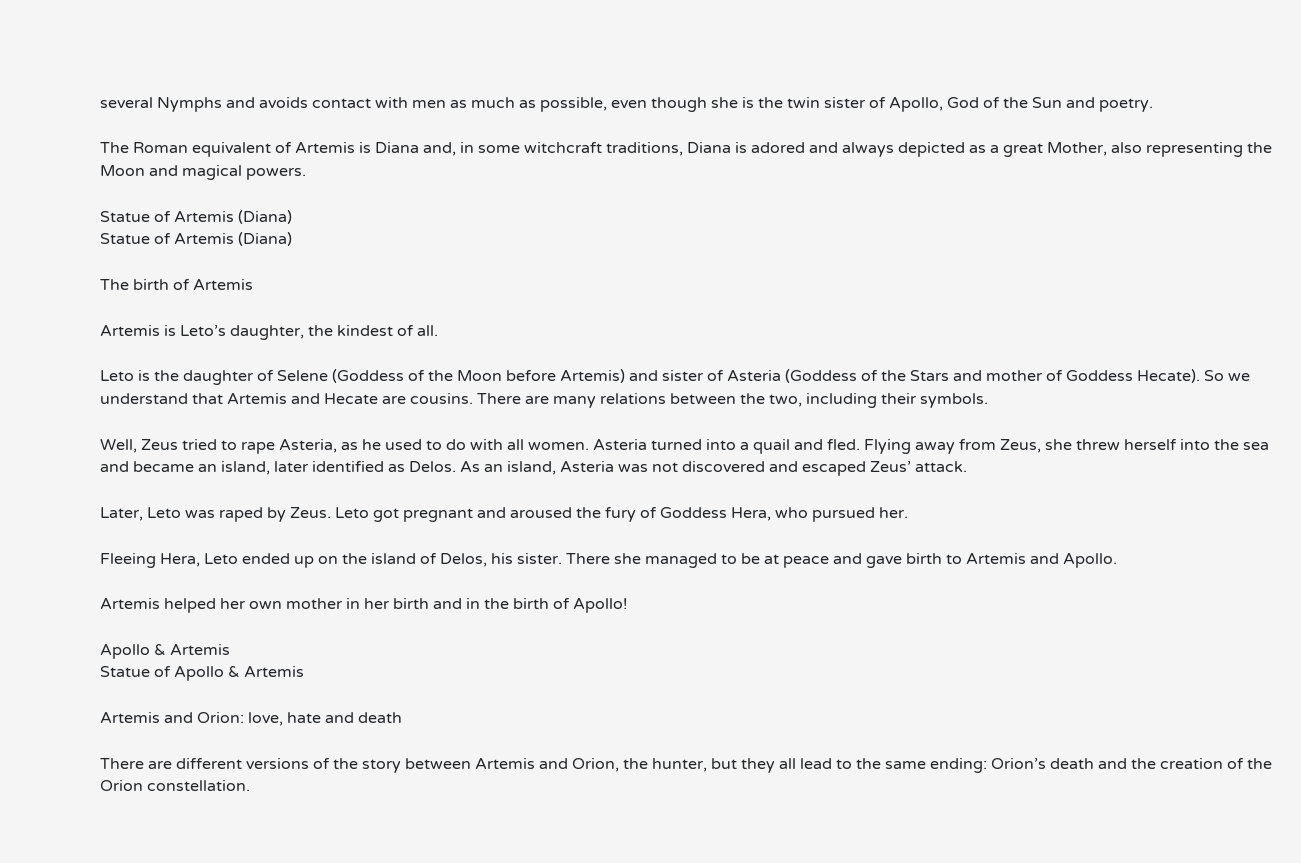several Nymphs and avoids contact with men as much as possible, even though she is the twin sister of Apollo, God of the Sun and poetry.

The Roman equivalent of Artemis is Diana and, in some witchcraft traditions, Diana is adored and always depicted as a great Mother, also representing the Moon and magical powers.

Statue of Artemis (Diana)
Statue of Artemis (Diana)

The birth of Artemis

Artemis is Leto’s daughter, the kindest of all.

Leto is the daughter of Selene (Goddess of the Moon before Artemis) and sister of Asteria (Goddess of the Stars and mother of Goddess Hecate). So we understand that Artemis and Hecate are cousins. There are many relations between the two, including their symbols.

Well, Zeus tried to rape Asteria, as he used to do with all women. Asteria turned into a quail and fled. Flying away from Zeus, she threw herself into the sea and became an island, later identified as Delos. As an island, Asteria was not discovered and escaped Zeus’ attack.

Later, Leto was raped by Zeus. Leto got pregnant and aroused the fury of Goddess Hera, who pursued her.

Fleeing Hera, Leto ended up on the island of Delos, his sister. There she managed to be at peace and gave birth to Artemis and Apollo.

Artemis helped her own mother in her birth and in the birth of Apollo!

Apollo & Artemis
Statue of Apollo & Artemis

Artemis and Orion: love, hate and death

There are different versions of the story between Artemis and Orion, the hunter, but they all lead to the same ending: Orion’s death and the creation of the Orion constellation.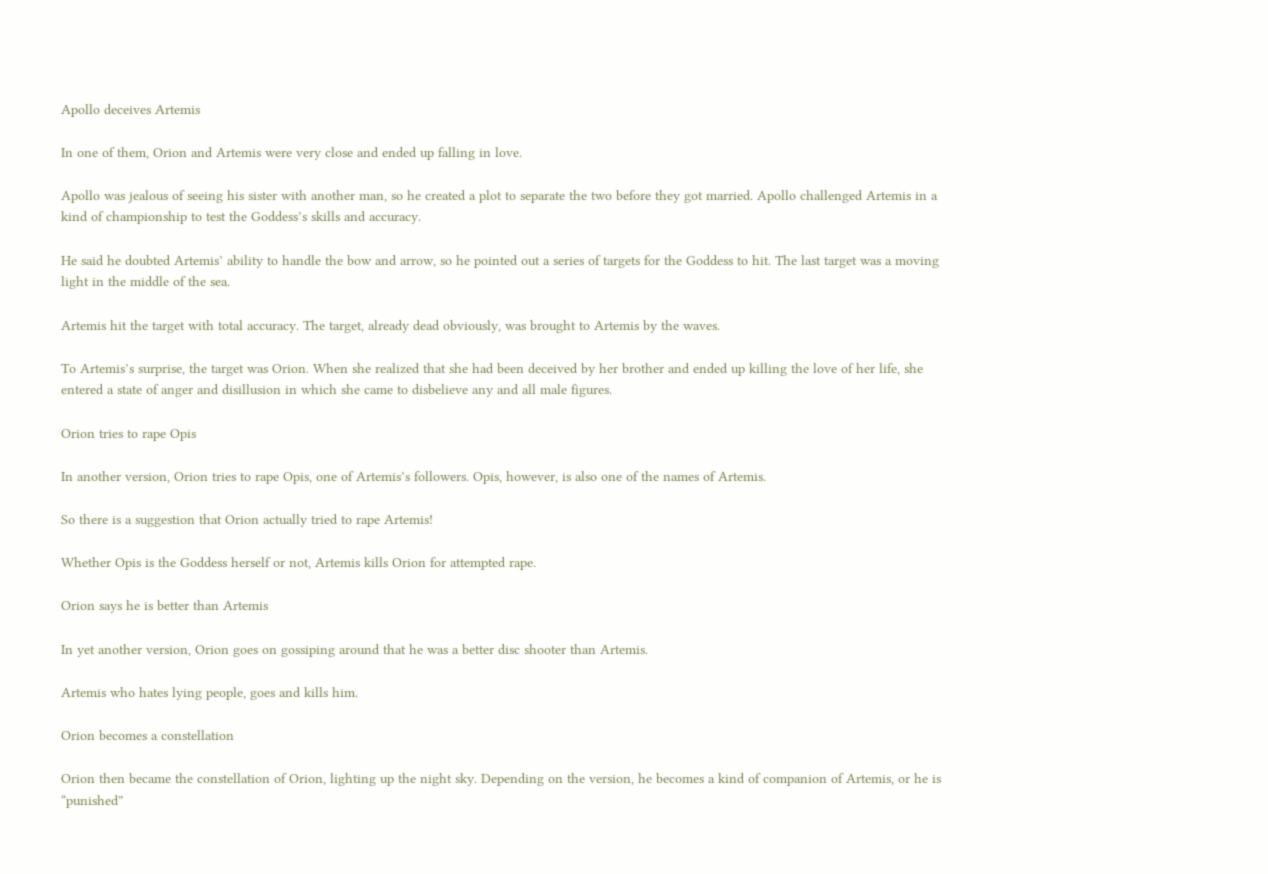Apollo deceives Artemis

In one of them, Orion and Artemis were very close and ended up falling in love.

Apollo was jealous of seeing his sister with another man, so he created a plot to separate the two before they got married. Apollo challenged Artemis in a kind of championship to test the Goddess’s skills and accuracy.

He said he doubted Artemis’ ability to handle the bow and arrow, so he pointed out a series of targets for the Goddess to hit. The last target was a moving light in the middle of the sea.

Artemis hit the target with total accuracy. The target, already dead obviously, was brought to Artemis by the waves.

To Artemis’s surprise, the target was Orion. When she realized that she had been deceived by her brother and ended up killing the love of her life, she entered a state of anger and disillusion in which she came to disbelieve any and all male figures.

Orion tries to rape Opis

In another version, Orion tries to rape Opis, one of Artemis’s followers. Opis, however, is also one of the names of Artemis.

So there is a suggestion that Orion actually tried to rape Artemis!

Whether Opis is the Goddess herself or not, Artemis kills Orion for attempted rape.

Orion says he is better than Artemis

In yet another version, Orion goes on gossiping around that he was a better disc shooter than Artemis.

Artemis who hates lying people, goes and kills him.

Orion becomes a constellation

Orion then became the constellation of Orion, lighting up the night sky. Depending on the version, he becomes a kind of companion of Artemis, or he is “punished”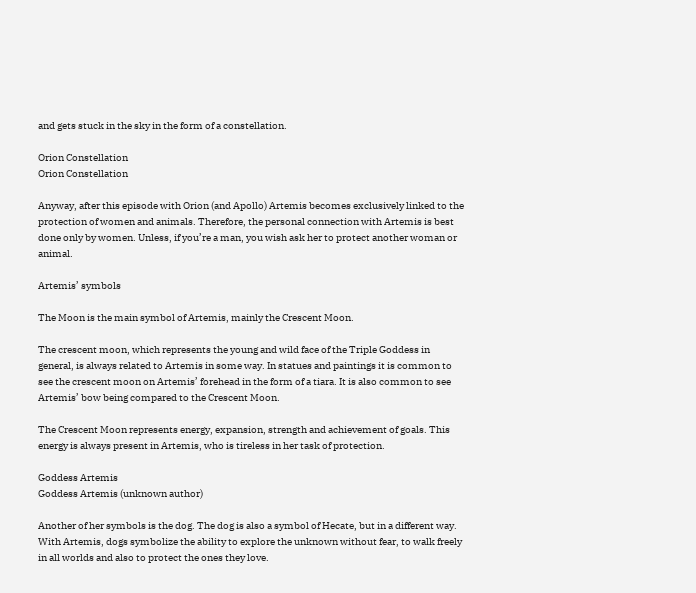and gets stuck in the sky in the form of a constellation.

Orion Constellation
Orion Constellation

Anyway, after this episode with Orion (and Apollo) Artemis becomes exclusively linked to the protection of women and animals. Therefore, the personal connection with Artemis is best done only by women. Unless, if you’re a man, you wish ask her to protect another woman or animal.

Artemis’ symbols

The Moon is the main symbol of Artemis, mainly the Crescent Moon.

The crescent moon, which represents the young and wild face of the Triple Goddess in general, is always related to Artemis in some way. In statues and paintings it is common to see the crescent moon on Artemis’ forehead in the form of a tiara. It is also common to see Artemis’ bow being compared to the Crescent Moon.

The Crescent Moon represents energy, expansion, strength and achievement of goals. This energy is always present in Artemis, who is tireless in her task of protection.

Goddess Artemis
Goddess Artemis (unknown author)

Another of her symbols is the dog. The dog is also a symbol of Hecate, but in a different way. With Artemis, dogs symbolize the ability to explore the unknown without fear, to walk freely in all worlds and also to protect the ones they love.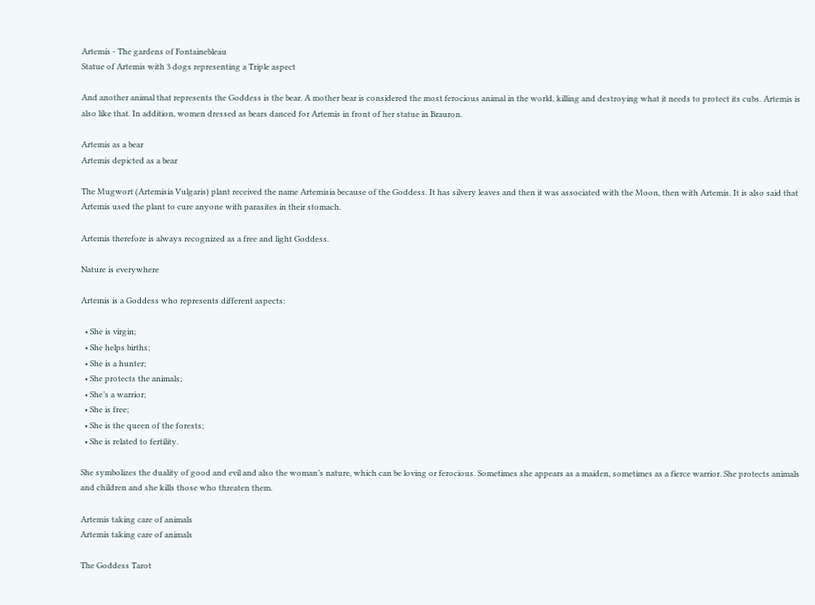Artemis - The gardens of Fontainebleau
Statue of Artemis with 3 dogs representing a Triple aspect

And another animal that represents the Goddess is the bear. A mother bear is considered the most ferocious animal in the world, killing and destroying what it needs to protect its cubs. Artemis is also like that. In addition, women dressed as bears danced for Artemis in front of her statue in Brauron.

Artemis as a bear
Artemis depicted as a bear

The Mugwort (Artemisia Vulgaris) plant received the name Artemisia because of the Goddess. It has silvery leaves and then it was associated with the Moon, then with Artemis. It is also said that Artemis used the plant to cure anyone with parasites in their stomach.

Artemis therefore is always recognized as a free and light Goddess.

Nature is everywhere

Artemis is a Goddess who represents different aspects:

  • She is virgin;
  • She helps births;
  • She is a hunter;
  • She protects the animals;
  • She’s a warrior;
  • She is free;
  • She is the queen of the forests;
  • She is related to fertility.

She symbolizes the duality of good and evil and also the woman’s nature, which can be loving or ferocious. Sometimes she appears as a maiden, sometimes as a fierce warrior. She protects animals and children and she kills those who threaten them.

Artemis taking care of animals
Artemis taking care of animals

The Goddess Tarot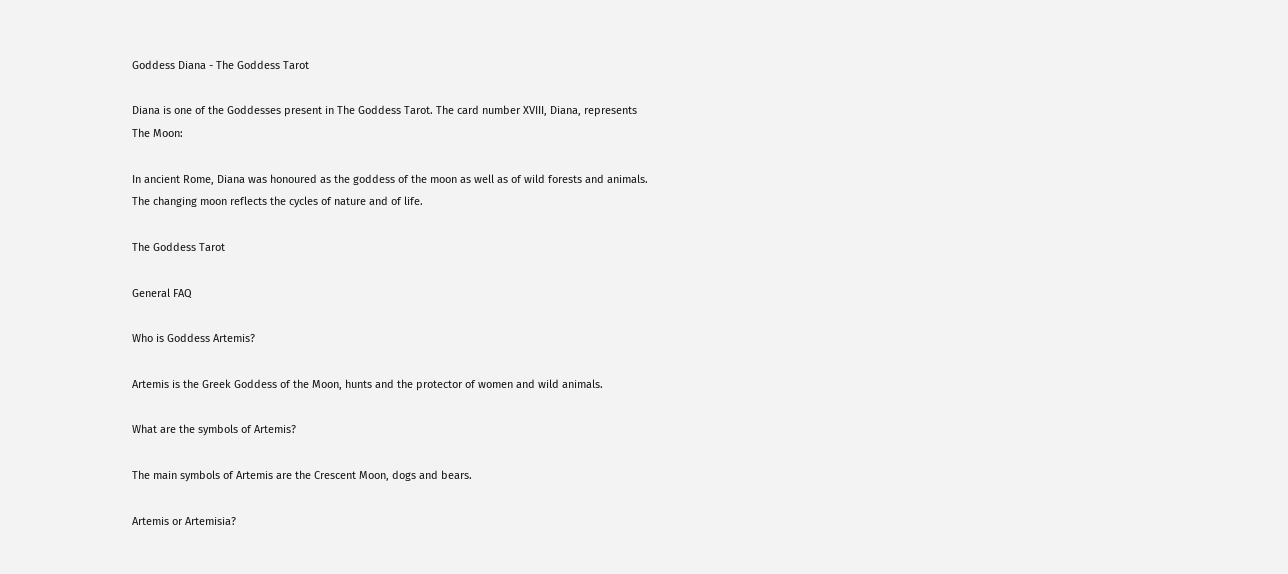Goddess Diana - The Goddess Tarot

Diana is one of the Goddesses present in The Goddess Tarot. The card number XVIII, Diana, represents The Moon:

In ancient Rome, Diana was honoured as the goddess of the moon as well as of wild forests and animals. The changing moon reflects the cycles of nature and of life.

The Goddess Tarot

General FAQ

Who is Goddess Artemis?

Artemis is the Greek Goddess of the Moon, hunts and the protector of women and wild animals.

What are the symbols of Artemis?

The main symbols of Artemis are the Crescent Moon, dogs and bears.

Artemis or Artemisia?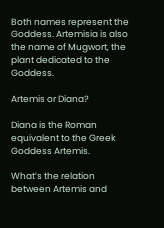Both names represent the Goddess. Artemisia is also the name of Mugwort, the plant dedicated to the Goddess.

Artemis or Diana?

Diana is the Roman equivalent to the Greek Goddess Artemis.

What’s the relation between Artemis and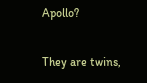Apollo?

They are twins,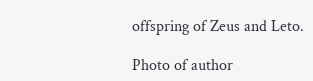offspring of Zeus and Leto.

Photo of author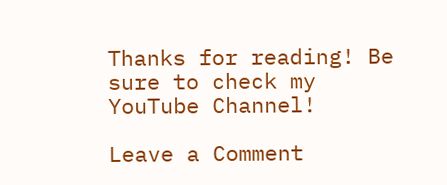Thanks for reading! Be sure to check my YouTube Channel!

Leave a Comment